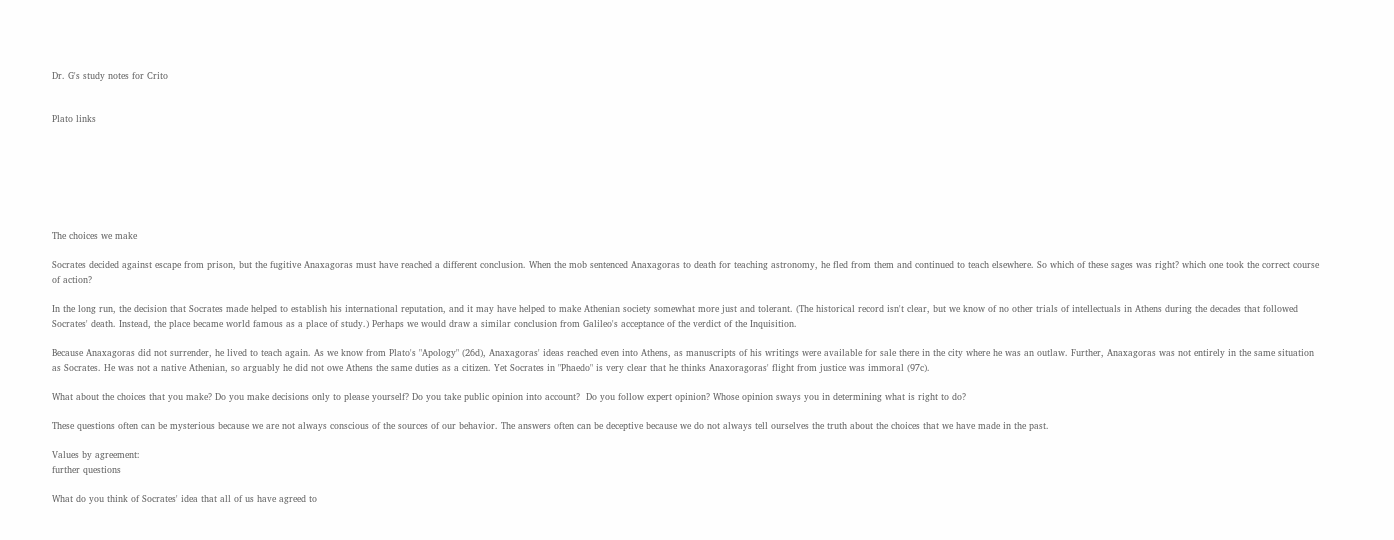Dr. G's study notes for Crito


Plato links







The choices we make

Socrates decided against escape from prison, but the fugitive Anaxagoras must have reached a different conclusion. When the mob sentenced Anaxagoras to death for teaching astronomy, he fled from them and continued to teach elsewhere. So which of these sages was right? which one took the correct course of action?

In the long run, the decision that Socrates made helped to establish his international reputation, and it may have helped to make Athenian society somewhat more just and tolerant. (The historical record isn't clear, but we know of no other trials of intellectuals in Athens during the decades that followed Socrates' death. Instead, the place became world famous as a place of study.) Perhaps we would draw a similar conclusion from Galileo's acceptance of the verdict of the Inquisition.

Because Anaxagoras did not surrender, he lived to teach again. As we know from Plato's "Apology" (26d), Anaxagoras' ideas reached even into Athens, as manuscripts of his writings were available for sale there in the city where he was an outlaw. Further, Anaxagoras was not entirely in the same situation as Socrates. He was not a native Athenian, so arguably he did not owe Athens the same duties as a citizen. Yet Socrates in "Phaedo" is very clear that he thinks Anaxoragoras' flight from justice was immoral (97c).

What about the choices that you make? Do you make decisions only to please yourself? Do you take public opinion into account?  Do you follow expert opinion? Whose opinion sways you in determining what is right to do?

These questions often can be mysterious because we are not always conscious of the sources of our behavior. The answers often can be deceptive because we do not always tell ourselves the truth about the choices that we have made in the past.

Values by agreement:
further questions

What do you think of Socrates' idea that all of us have agreed to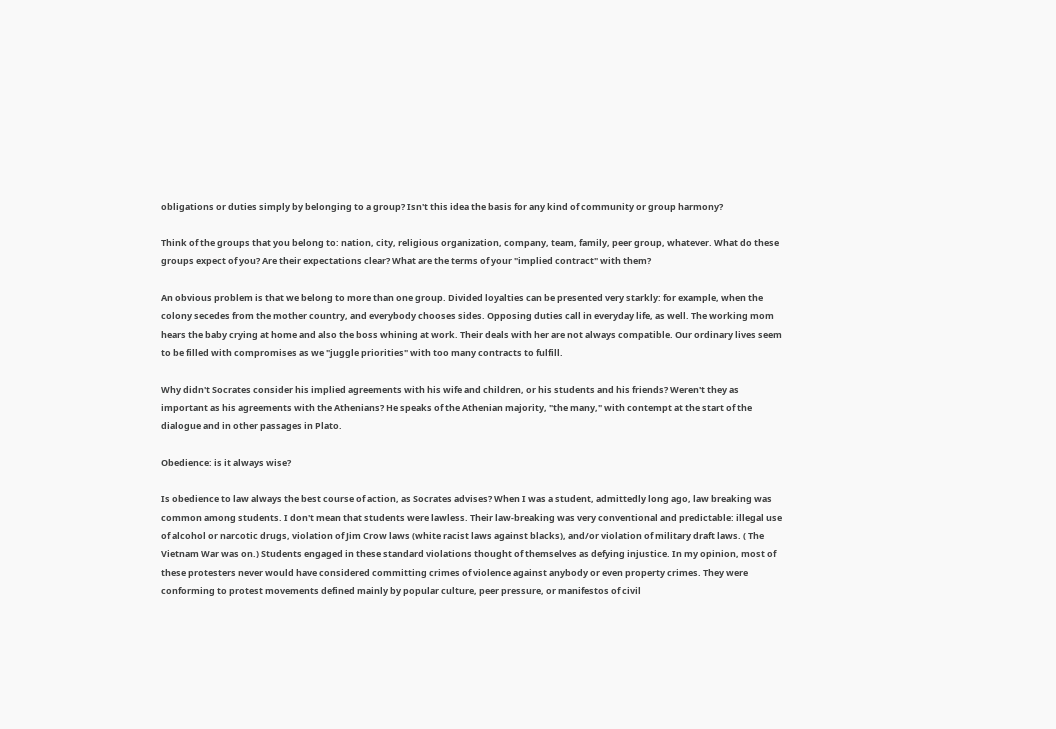obligations or duties simply by belonging to a group? Isn't this idea the basis for any kind of community or group harmony?

Think of the groups that you belong to: nation, city, religious organization, company, team, family, peer group, whatever. What do these groups expect of you? Are their expectations clear? What are the terms of your "implied contract" with them?

An obvious problem is that we belong to more than one group. Divided loyalties can be presented very starkly: for example, when the colony secedes from the mother country, and everybody chooses sides. Opposing duties call in everyday life, as well. The working mom hears the baby crying at home and also the boss whining at work. Their deals with her are not always compatible. Our ordinary lives seem to be filled with compromises as we "juggle priorities" with too many contracts to fulfill.

Why didn't Socrates consider his implied agreements with his wife and children, or his students and his friends? Weren't they as important as his agreements with the Athenians? He speaks of the Athenian majority, "the many," with contempt at the start of the dialogue and in other passages in Plato.

Obedience: is it always wise?

Is obedience to law always the best course of action, as Socrates advises? When I was a student, admittedly long ago, law breaking was common among students. I don't mean that students were lawless. Their law-breaking was very conventional and predictable: illegal use of alcohol or narcotic drugs, violation of Jim Crow laws (white racist laws against blacks), and/or violation of military draft laws. ( The Vietnam War was on.) Students engaged in these standard violations thought of themselves as defying injustice. In my opinion, most of these protesters never would have considered committing crimes of violence against anybody or even property crimes. They were conforming to protest movements defined mainly by popular culture, peer pressure, or manifestos of civil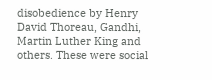disobedience by Henry David Thoreau, Gandhi, Martin Luther King and others. These were social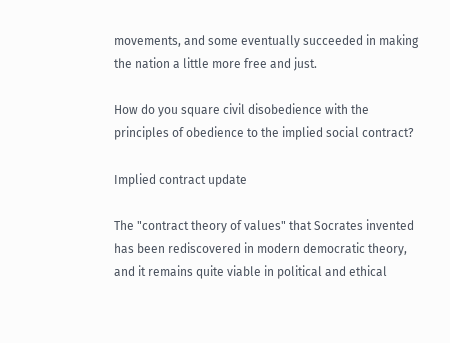movements, and some eventually succeeded in making the nation a little more free and just.

How do you square civil disobedience with the principles of obedience to the implied social contract?

Implied contract update

The "contract theory of values" that Socrates invented has been rediscovered in modern democratic theory, and it remains quite viable in political and ethical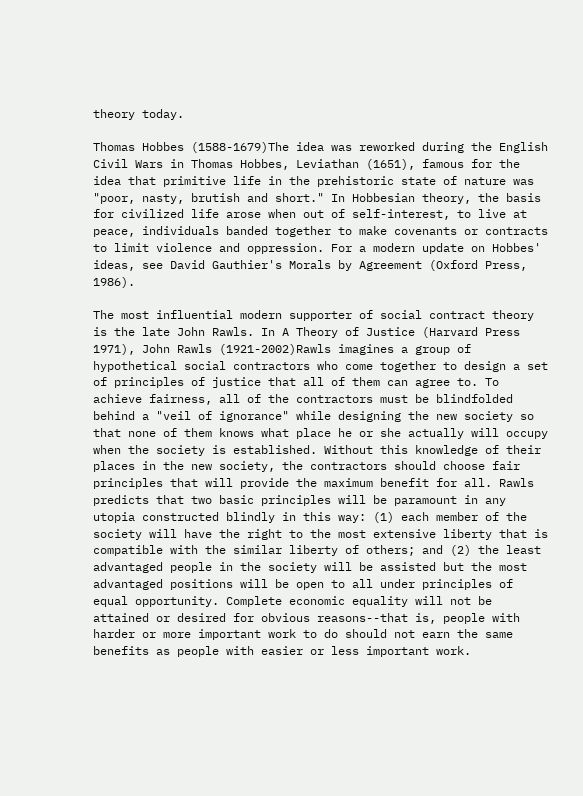theory today.

Thomas Hobbes (1588-1679)The idea was reworked during the English Civil Wars in Thomas Hobbes, Leviathan (1651), famous for the idea that primitive life in the prehistoric state of nature was "poor, nasty, brutish and short." In Hobbesian theory, the basis for civilized life arose when out of self-interest, to live at peace, individuals banded together to make covenants or contracts to limit violence and oppression. For a modern update on Hobbes' ideas, see David Gauthier's Morals by Agreement (Oxford Press, 1986).

The most influential modern supporter of social contract theory is the late John Rawls. In A Theory of Justice (Harvard Press 1971), John Rawls (1921-2002)Rawls imagines a group of hypothetical social contractors who come together to design a set of principles of justice that all of them can agree to. To achieve fairness, all of the contractors must be blindfolded behind a "veil of ignorance" while designing the new society so that none of them knows what place he or she actually will occupy when the society is established. Without this knowledge of their places in the new society, the contractors should choose fair principles that will provide the maximum benefit for all. Rawls predicts that two basic principles will be paramount in any utopia constructed blindly in this way: (1) each member of the society will have the right to the most extensive liberty that is compatible with the similar liberty of others; and (2) the least advantaged people in the society will be assisted but the most advantaged positions will be open to all under principles of equal opportunity. Complete economic equality will not be attained or desired for obvious reasons--that is, people with harder or more important work to do should not earn the same benefits as people with easier or less important work.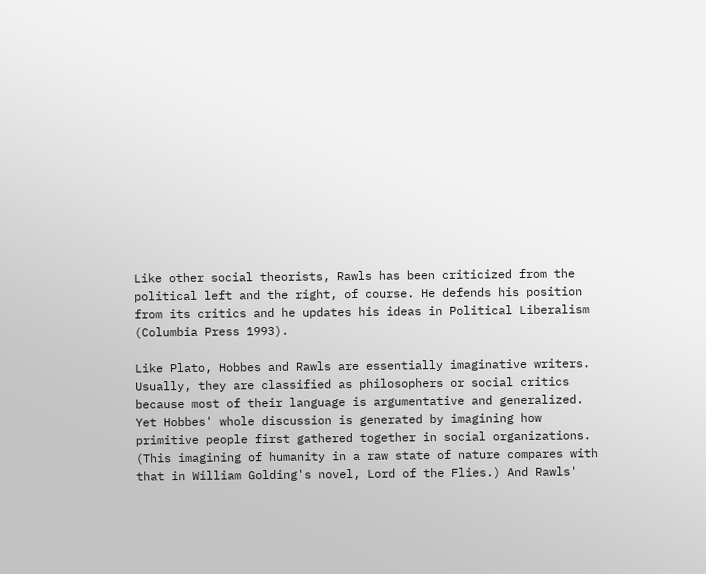Like other social theorists, Rawls has been criticized from the political left and the right, of course. He defends his position from its critics and he updates his ideas in Political Liberalism (Columbia Press 1993).

Like Plato, Hobbes and Rawls are essentially imaginative writers. Usually, they are classified as philosophers or social critics because most of their language is argumentative and generalized. Yet Hobbes' whole discussion is generated by imagining how primitive people first gathered together in social organizations. (This imagining of humanity in a raw state of nature compares with that in William Golding's novel, Lord of the Flies.) And Rawls'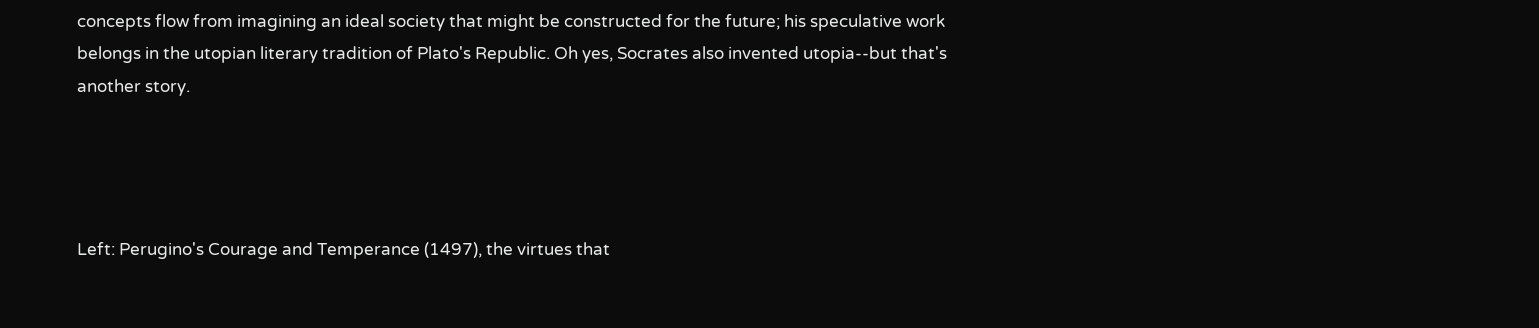concepts flow from imagining an ideal society that might be constructed for the future; his speculative work belongs in the utopian literary tradition of Plato's Republic. Oh yes, Socrates also invented utopia--but that's another story.




Left: Perugino's Courage and Temperance (1497), the virtues that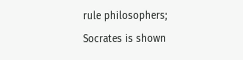rule philosophers; Socrates is shown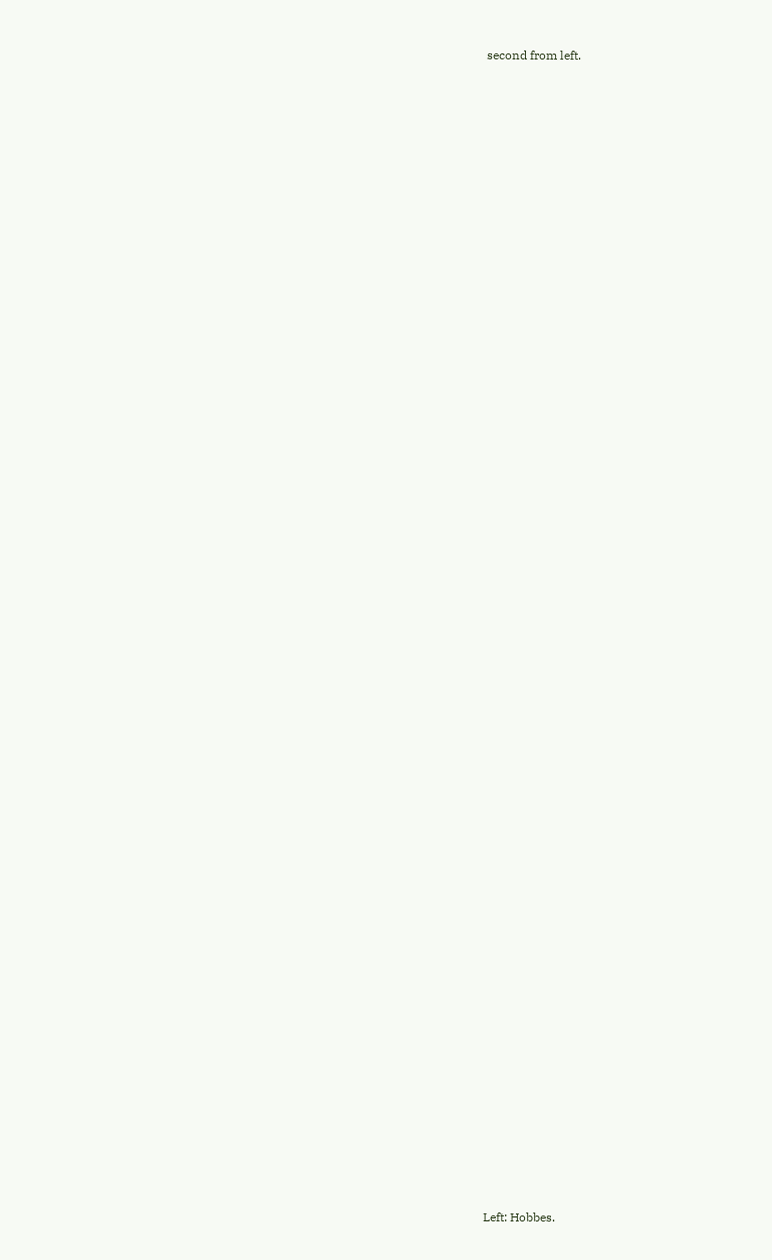second from left.


















































Left: Hobbes.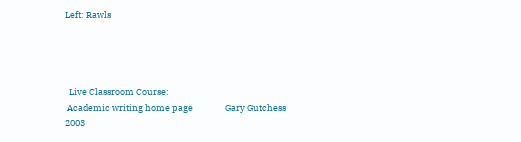Left: Rawls




  Live Classroom Course:
 Academic writing home page                Gary Gutchess 2003